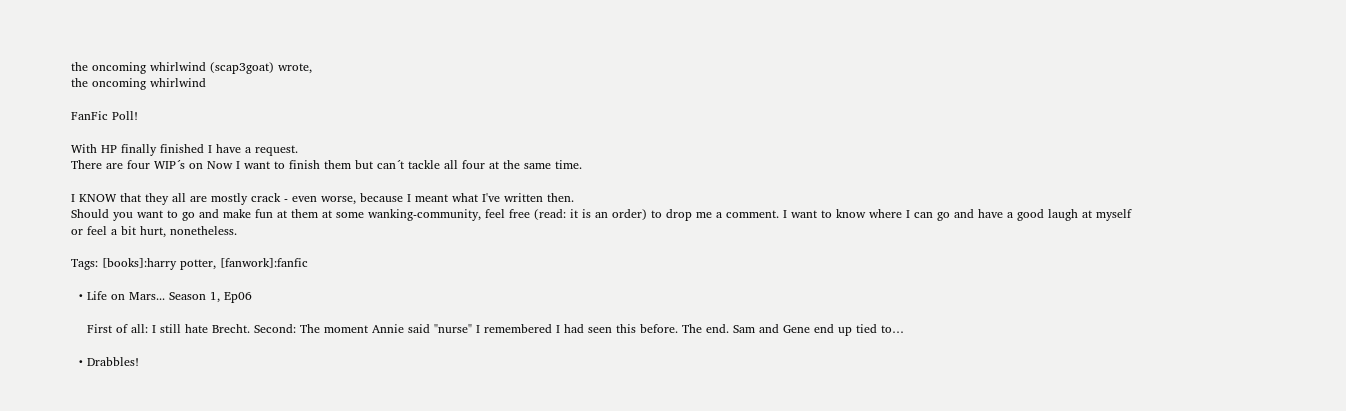the oncoming whirlwind (scap3goat) wrote,
the oncoming whirlwind

FanFic Poll!

With HP finally finished I have a request.
There are four WIP´s on Now I want to finish them but can´t tackle all four at the same time.

I KNOW that they all are mostly crack - even worse, because I meant what I've written then.
Should you want to go and make fun at them at some wanking-community, feel free (read: it is an order) to drop me a comment. I want to know where I can go and have a good laugh at myself or feel a bit hurt, nonetheless.

Tags: [books]:harry potter, [fanwork]:fanfic

  • Life on Mars... Season 1, Ep06

    First of all: I still hate Brecht. Second: The moment Annie said "nurse" I remembered I had seen this before. The end. Sam and Gene end up tied to…

  • Drabbles!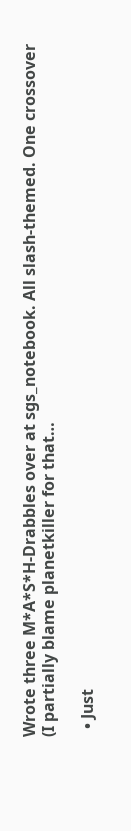Wrote three M*A*S*H-Drabbles over at sgs_notebook. All slash-themed. One crossover (I partially blame planetkiller for that…

  • Just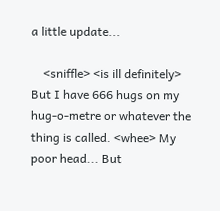a little update...

    <sniffle> <is ill definitely> But I have 666 hugs on my hug-o-metre or whatever the thing is called. <whee> My poor head... But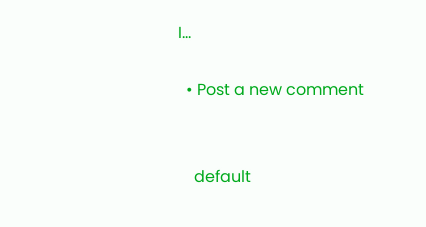I…

  • Post a new comment


    default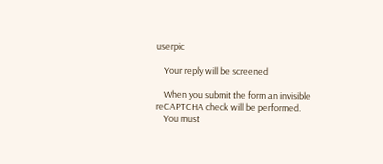userpic

    Your reply will be screened

    When you submit the form an invisible reCAPTCHA check will be performed.
    You must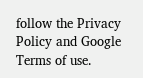follow the Privacy Policy and Google Terms of use.